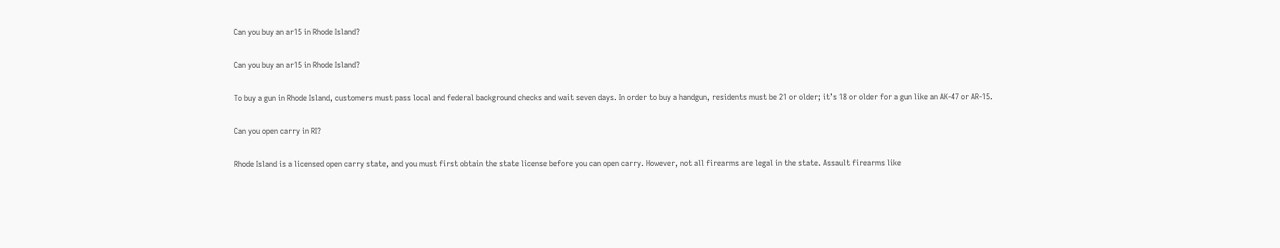Can you buy an ar15 in Rhode Island?

Can you buy an ar15 in Rhode Island?

To buy a gun in Rhode Island, customers must pass local and federal background checks and wait seven days. In order to buy a handgun, residents must be 21 or older; it’s 18 or older for a gun like an AK-47 or AR-15.

Can you open carry in RI?

Rhode Island is a licensed open carry state, and you must first obtain the state license before you can open carry. However, not all firearms are legal in the state. Assault firearms like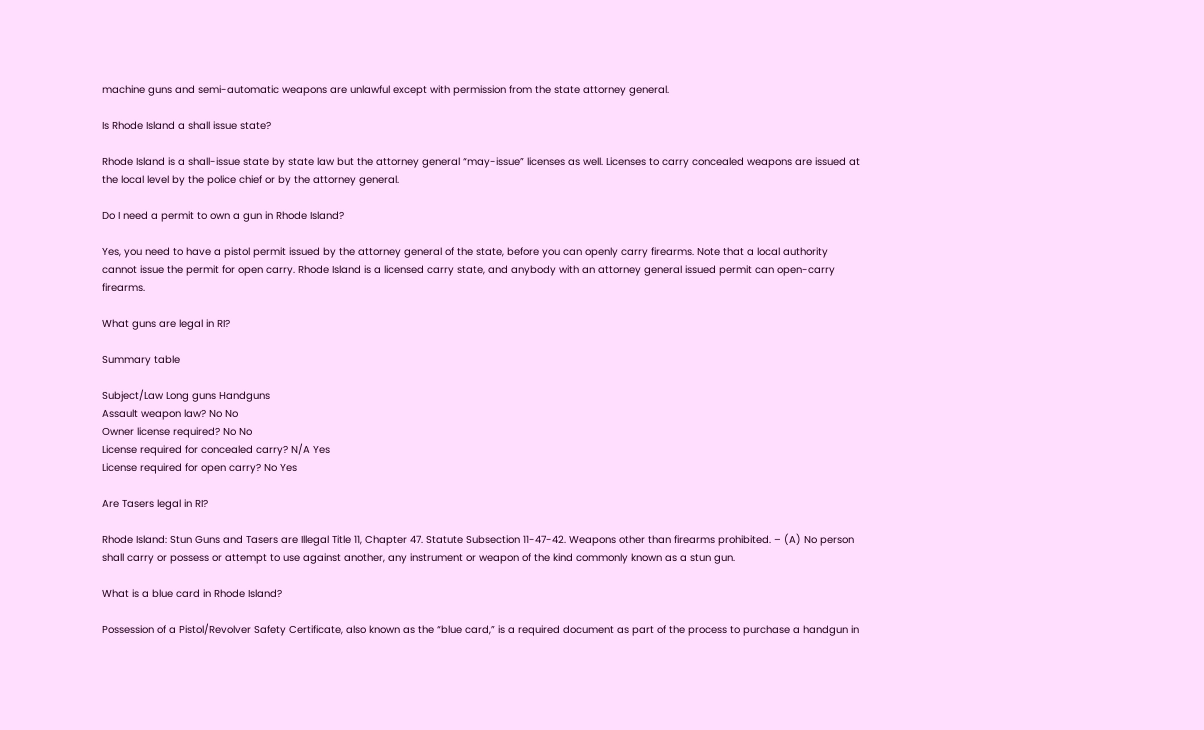machine guns and semi-automatic weapons are unlawful except with permission from the state attorney general.

Is Rhode Island a shall issue state?

Rhode Island is a shall-issue state by state law but the attorney general “may-issue” licenses as well. Licenses to carry concealed weapons are issued at the local level by the police chief or by the attorney general.

Do I need a permit to own a gun in Rhode Island?

Yes, you need to have a pistol permit issued by the attorney general of the state, before you can openly carry firearms. Note that a local authority cannot issue the permit for open carry. Rhode Island is a licensed carry state, and anybody with an attorney general issued permit can open-carry firearms.

What guns are legal in RI?

Summary table

Subject/Law Long guns Handguns
Assault weapon law? No No
Owner license required? No No
License required for concealed carry? N/A Yes
License required for open carry? No Yes

Are Tasers legal in RI?

Rhode Island: Stun Guns and Tasers are Illegal Title 11, Chapter 47. Statute Subsection 11-47-42. Weapons other than firearms prohibited. – (A) No person shall carry or possess or attempt to use against another, any instrument or weapon of the kind commonly known as a stun gun.

What is a blue card in Rhode Island?

Possession of a Pistol/Revolver Safety Certificate, also known as the “blue card,” is a required document as part of the process to purchase a handgun in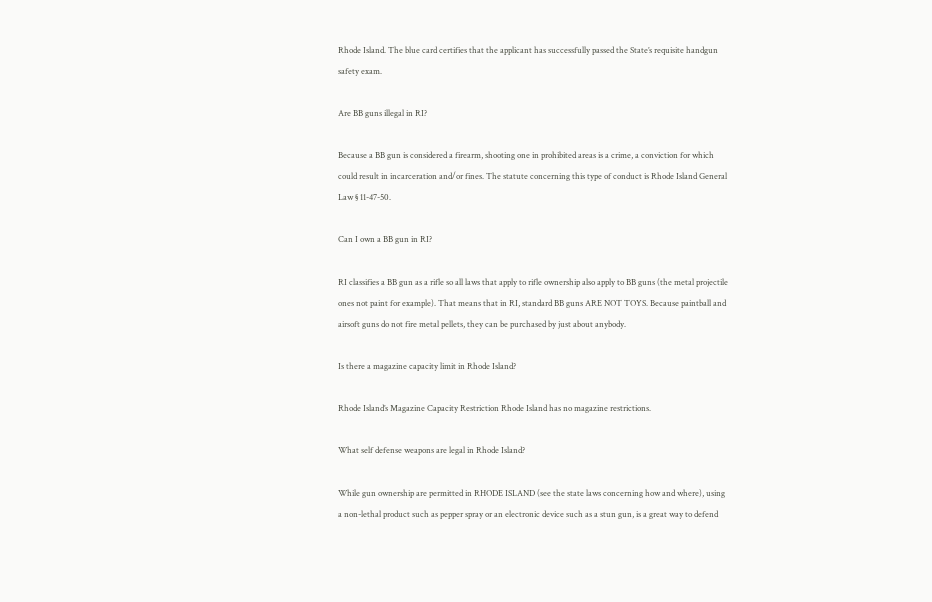Rhode Island. The blue card certifies that the applicant has successfully passed the State’s requisite handgun safety exam.

Are BB guns illegal in RI?

Because a BB gun is considered a firearm, shooting one in prohibited areas is a crime, a conviction for which could result in incarceration and/or fines. The statute concerning this type of conduct is Rhode Island General Law § 11-47-50.

Can I own a BB gun in RI?

RI classifies a BB gun as a rifle so all laws that apply to rifle ownership also apply to BB guns (the metal projectile ones not paint for example). That means that in RI, standard BB guns ARE NOT TOYS. Because paintball and airsoft guns do not fire metal pellets, they can be purchased by just about anybody.

Is there a magazine capacity limit in Rhode Island?

Rhode Island’s Magazine Capacity Restriction Rhode Island has no magazine restrictions.

What self defense weapons are legal in Rhode Island?

While gun ownership are permitted in RHODE ISLAND (see the state laws concerning how and where), using a non-lethal product such as pepper spray or an electronic device such as a stun gun, is a great way to defend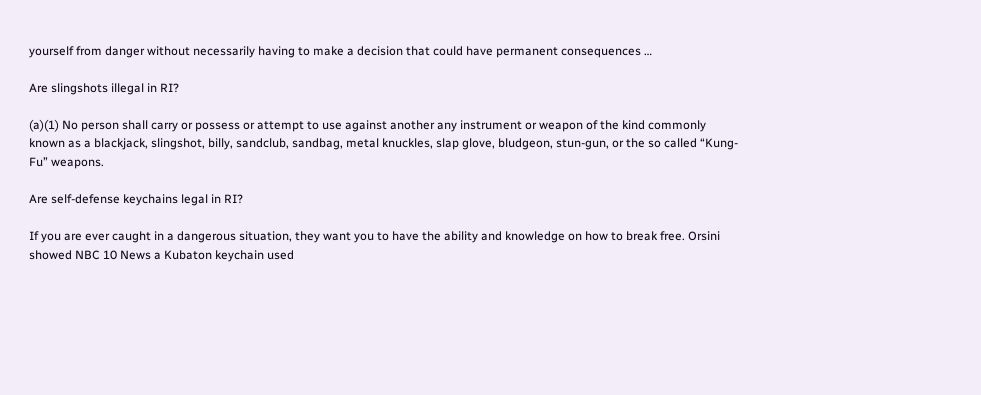yourself from danger without necessarily having to make a decision that could have permanent consequences …

Are slingshots illegal in RI?

(a)(1) No person shall carry or possess or attempt to use against another any instrument or weapon of the kind commonly known as a blackjack, slingshot, billy, sandclub, sandbag, metal knuckles, slap glove, bludgeon, stun-gun, or the so called “Kung-Fu” weapons.

Are self-defense keychains legal in RI?

If you are ever caught in a dangerous situation, they want you to have the ability and knowledge on how to break free. Orsini showed NBC 10 News a Kubaton keychain used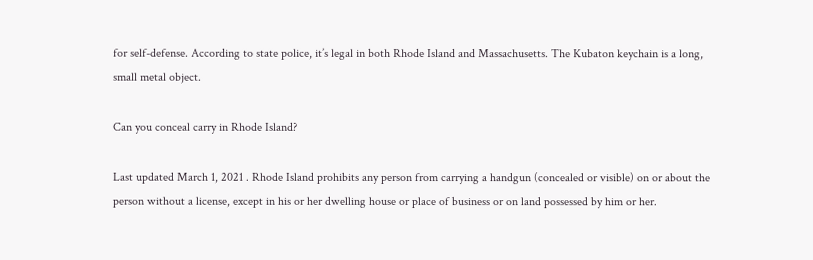for self-defense. According to state police, it’s legal in both Rhode Island and Massachusetts. The Kubaton keychain is a long, small metal object.

Can you conceal carry in Rhode Island?

Last updated March 1, 2021 . Rhode Island prohibits any person from carrying a handgun (concealed or visible) on or about the person without a license, except in his or her dwelling house or place of business or on land possessed by him or her.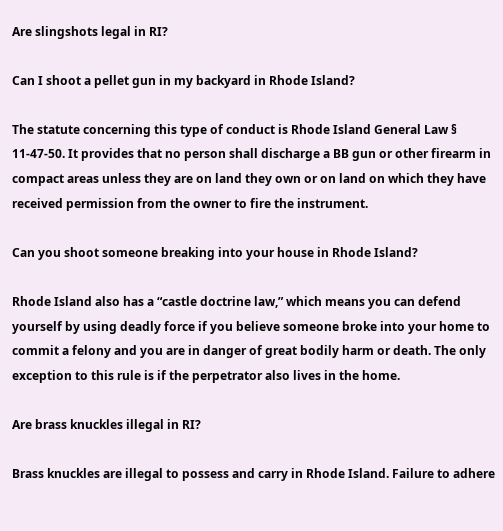Are slingshots legal in RI?

Can I shoot a pellet gun in my backyard in Rhode Island?

The statute concerning this type of conduct is Rhode Island General Law § 11-47-50. It provides that no person shall discharge a BB gun or other firearm in compact areas unless they are on land they own or on land on which they have received permission from the owner to fire the instrument.

Can you shoot someone breaking into your house in Rhode Island?

Rhode Island also has a “castle doctrine law,” which means you can defend yourself by using deadly force if you believe someone broke into your home to commit a felony and you are in danger of great bodily harm or death. The only exception to this rule is if the perpetrator also lives in the home.

Are brass knuckles illegal in RI?

Brass knuckles are illegal to possess and carry in Rhode Island. Failure to adhere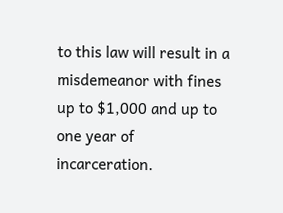to this law will result in a misdemeanor with fines up to $1,000 and up to one year of incarceration.